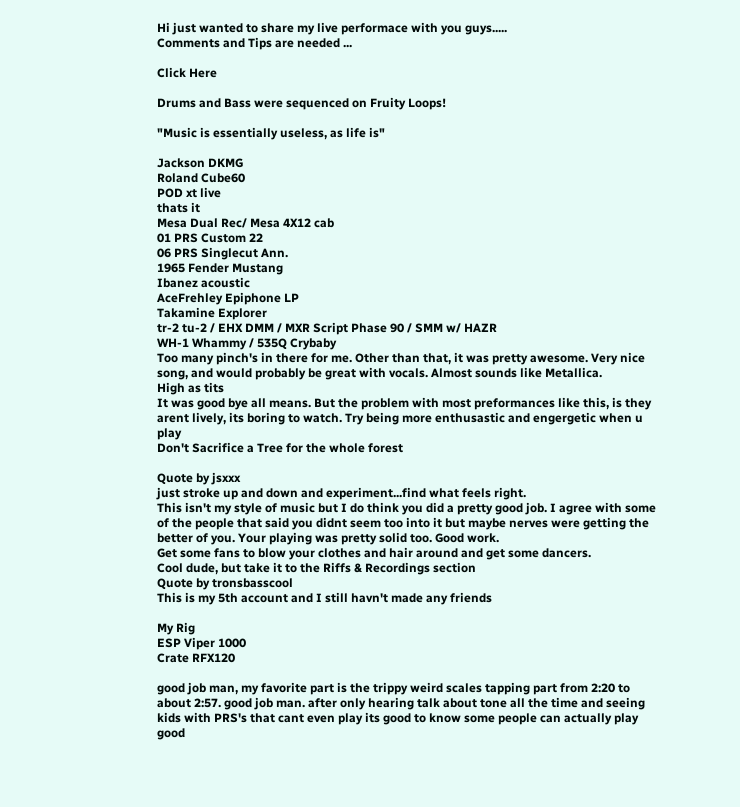Hi just wanted to share my live performace with you guys.....
Comments and Tips are needed ...

Click Here

Drums and Bass were sequenced on Fruity Loops!

"Music is essentially useless, as life is"

Jackson DKMG
Roland Cube60
POD xt live
thats it
Mesa Dual Rec/ Mesa 4X12 cab
01 PRS Custom 22
06 PRS Singlecut Ann.
1965 Fender Mustang
Ibanez acoustic
AceFrehley Epiphone LP
Takamine Explorer
tr-2 tu-2 / EHX DMM / MXR Script Phase 90 / SMM w/ HAZR
WH-1 Whammy / 535Q Crybaby
Too many pinch's in there for me. Other than that, it was pretty awesome. Very nice song, and would probably be great with vocals. Almost sounds like Metallica.
High as tits
It was good bye all means. But the problem with most preformances like this, is they arent lively, its boring to watch. Try being more enthusastic and engergetic when u play
Don't Sacrifice a Tree for the whole forest

Quote by jsxxx
just stroke up and down and experiment...find what feels right.
This isn't my style of music but I do think you did a pretty good job. I agree with some of the people that said you didnt seem too into it but maybe nerves were getting the better of you. Your playing was pretty solid too. Good work.
Get some fans to blow your clothes and hair around and get some dancers.
Cool dude, but take it to the Riffs & Recordings section
Quote by tronsbasscool
This is my 5th account and I still havn't made any friends

My Rig
ESP Viper 1000
Crate RFX120

good job man, my favorite part is the trippy weird scales tapping part from 2:20 to about 2:57. good job man. after only hearing talk about tone all the time and seeing kids with PRS's that cant even play its good to know some people can actually play good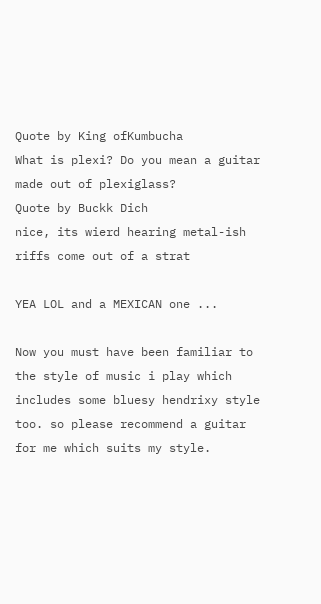Quote by King ofKumbucha
What is plexi? Do you mean a guitar made out of plexiglass?
Quote by Buckk Dich
nice, its wierd hearing metal-ish riffs come out of a strat

YEA LOL and a MEXICAN one ...

Now you must have been familiar to the style of music i play which includes some bluesy hendrixy style too. so please recommend a guitar for me which suits my style.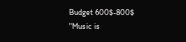Budget 600$-800$
"Music is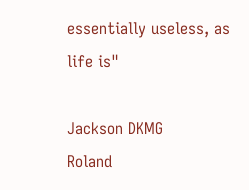essentially useless, as life is"

Jackson DKMG
Roland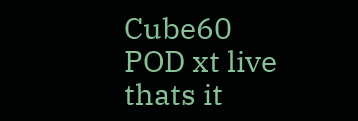Cube60
POD xt live
thats it